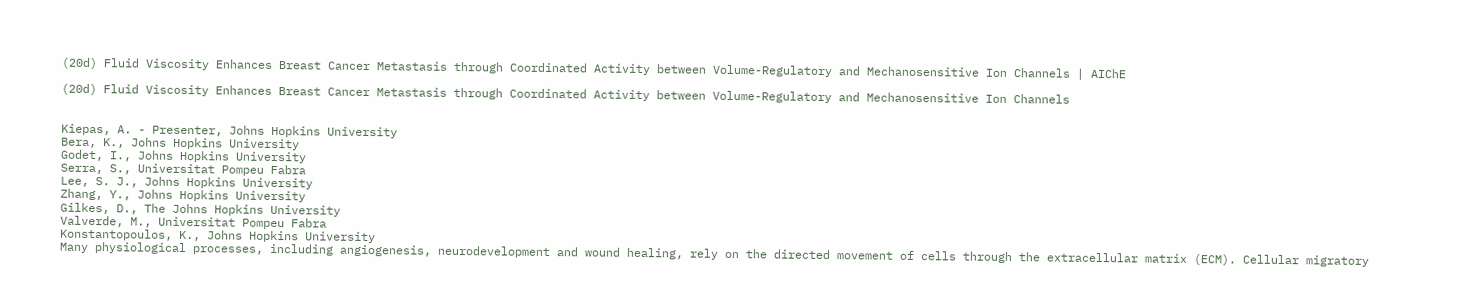(20d) Fluid Viscosity Enhances Breast Cancer Metastasis through Coordinated Activity between Volume-Regulatory and Mechanosensitive Ion Channels | AIChE

(20d) Fluid Viscosity Enhances Breast Cancer Metastasis through Coordinated Activity between Volume-Regulatory and Mechanosensitive Ion Channels


Kiepas, A. - Presenter, Johns Hopkins University
Bera, K., Johns Hopkins University
Godet, I., Johns Hopkins University
Serra, S., Universitat Pompeu Fabra
Lee, S. J., Johns Hopkins University
Zhang, Y., Johns Hopkins University
Gilkes, D., The Johns Hopkins University
Valverde, M., Universitat Pompeu Fabra
Konstantopoulos, K., Johns Hopkins University
Many physiological processes, including angiogenesis, neurodevelopment and wound healing, rely on the directed movement of cells through the extracellular matrix (ECM). Cellular migratory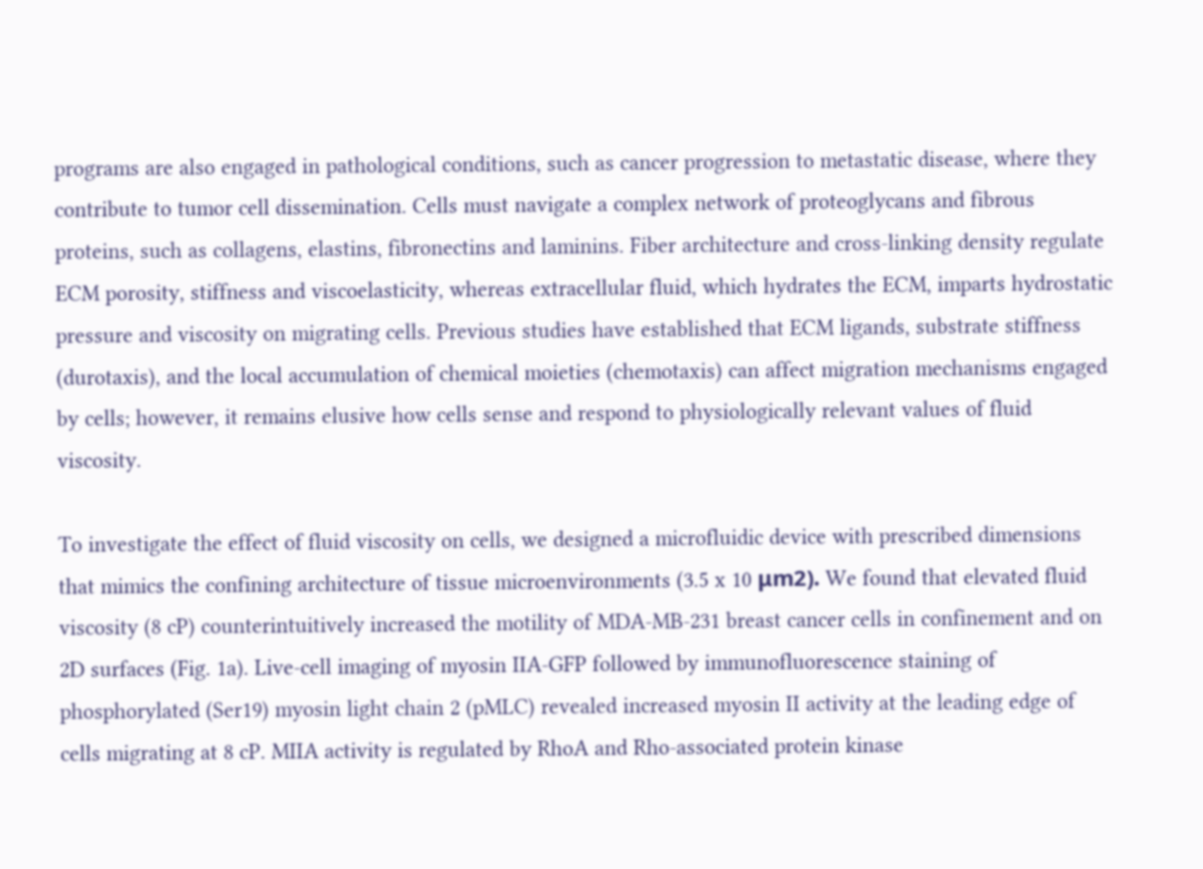programs are also engaged in pathological conditions, such as cancer progression to metastatic disease, where they contribute to tumor cell dissemination. Cells must navigate a complex network of proteoglycans and fibrous proteins, such as collagens, elastins, fibronectins and laminins. Fiber architecture and cross-linking density regulate ECM porosity, stiffness and viscoelasticity, whereas extracellular fluid, which hydrates the ECM, imparts hydrostatic pressure and viscosity on migrating cells. Previous studies have established that ECM ligands, substrate stiffness (durotaxis), and the local accumulation of chemical moieties (chemotaxis) can affect migration mechanisms engaged by cells; however, it remains elusive how cells sense and respond to physiologically relevant values of fluid viscosity.

To investigate the effect of fluid viscosity on cells, we designed a microfluidic device with prescribed dimensions that mimics the confining architecture of tissue microenvironments (3.5 x 10 μm2). We found that elevated fluid viscosity (8 cP) counterintuitively increased the motility of MDA-MB-231 breast cancer cells in confinement and on 2D surfaces (Fig. 1a). Live-cell imaging of myosin IIA-GFP followed by immunofluorescence staining of phosphorylated (Ser19) myosin light chain 2 (pMLC) revealed increased myosin II activity at the leading edge of cells migrating at 8 cP. MIIA activity is regulated by RhoA and Rho-associated protein kinase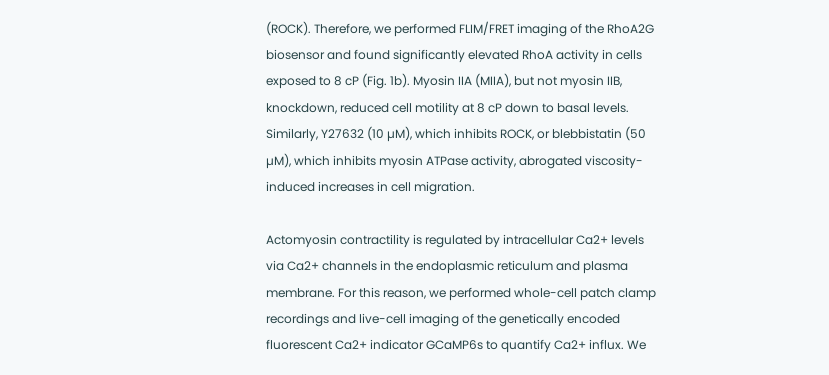(ROCK). Therefore, we performed FLIM/FRET imaging of the RhoA2G biosensor and found significantly elevated RhoA activity in cells exposed to 8 cP (Fig. 1b). Myosin IIA (MIIA), but not myosin IIB, knockdown, reduced cell motility at 8 cP down to basal levels. Similarly, Y27632 (10 µM), which inhibits ROCK, or blebbistatin (50 µM), which inhibits myosin ATPase activity, abrogated viscosity-induced increases in cell migration.

Actomyosin contractility is regulated by intracellular Ca2+ levels via Ca2+ channels in the endoplasmic reticulum and plasma membrane. For this reason, we performed whole-cell patch clamp recordings and live-cell imaging of the genetically encoded fluorescent Ca2+ indicator GCaMP6s to quantify Ca2+ influx. We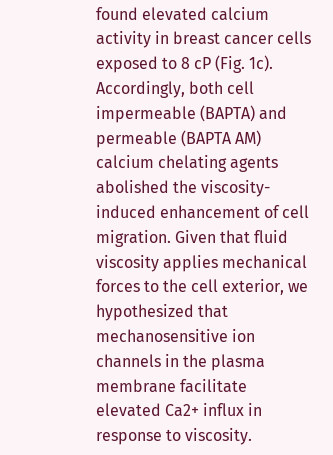found elevated calcium activity in breast cancer cells exposed to 8 cP (Fig. 1c). Accordingly, both cell impermeable (BAPTA) and permeable (BAPTA AM) calcium chelating agents abolished the viscosity-induced enhancement of cell migration. Given that fluid viscosity applies mechanical forces to the cell exterior, we hypothesized that mechanosensitive ion channels in the plasma membrane facilitate elevated Ca2+ influx in response to viscosity.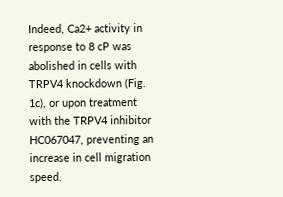Indeed, Ca2+ activity in response to 8 cP was abolished in cells with TRPV4 knockdown (Fig. 1c), or upon treatment with the TRPV4 inhibitor HC067047, preventing an increase in cell migration speed.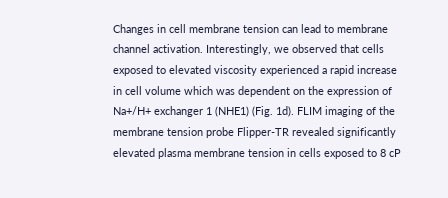Changes in cell membrane tension can lead to membrane channel activation. Interestingly, we observed that cells exposed to elevated viscosity experienced a rapid increase in cell volume which was dependent on the expression of Na+/H+ exchanger 1 (NHE1) (Fig. 1d). FLIM imaging of the membrane tension probe Flipper-TR revealed significantly elevated plasma membrane tension in cells exposed to 8 cP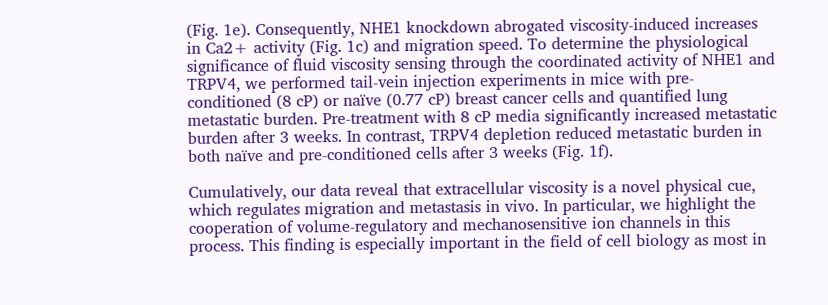(Fig. 1e). Consequently, NHE1 knockdown abrogated viscosity-induced increases in Ca2+ activity (Fig. 1c) and migration speed. To determine the physiological significance of fluid viscosity sensing through the coordinated activity of NHE1 and TRPV4, we performed tail-vein injection experiments in mice with pre-conditioned (8 cP) or naïve (0.77 cP) breast cancer cells and quantified lung metastatic burden. Pre-treatment with 8 cP media significantly increased metastatic burden after 3 weeks. In contrast, TRPV4 depletion reduced metastatic burden in both naïve and pre-conditioned cells after 3 weeks (Fig. 1f).

Cumulatively, our data reveal that extracellular viscosity is a novel physical cue, which regulates migration and metastasis in vivo. In particular, we highlight the cooperation of volume-regulatory and mechanosensitive ion channels in this process. This finding is especially important in the field of cell biology as most in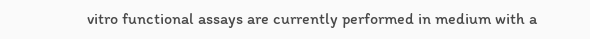vitro functional assays are currently performed in medium with a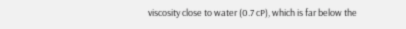viscosity close to water (0.7 cP), which is far below the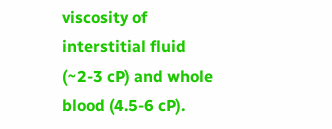viscosity of interstitial fluid (~2-3 cP) and whole blood (4.5-6 cP).